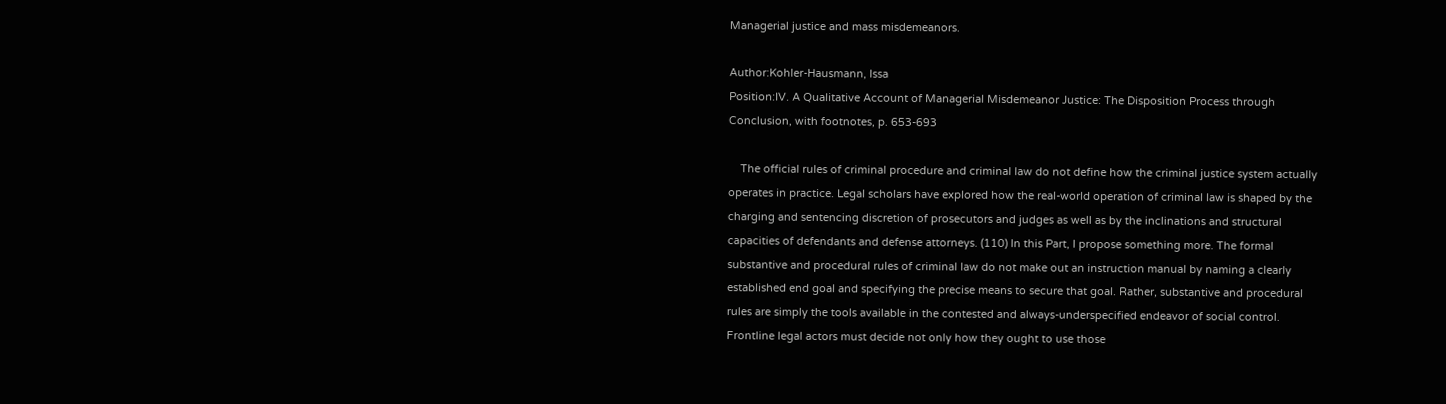Managerial justice and mass misdemeanors.

Author:Kohler-Hausmann, Issa
Position:IV. A Qualitative Account of Managerial Misdemeanor Justice: The Disposition Process through Conclusion, with footnotes, p. 653-693

    The official rules of criminal procedure and criminal law do not define how the criminal justice system actually operates in practice. Legal scholars have explored how the real-world operation of criminal law is shaped by the charging and sentencing discretion of prosecutors and judges as well as by the inclinations and structural capacities of defendants and defense attorneys. (110) In this Part, I propose something more. The formal substantive and procedural rules of criminal law do not make out an instruction manual by naming a clearly established end goal and specifying the precise means to secure that goal. Rather, substantive and procedural rules are simply the tools available in the contested and always-underspecified endeavor of social control. Frontline legal actors must decide not only how they ought to use those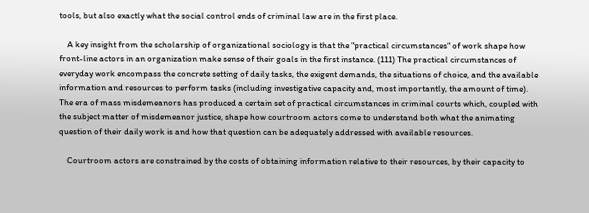tools, but also exactly what the social control ends of criminal law are in the first place.

    A key insight from the scholarship of organizational sociology is that the "practical circumstances" of work shape how front-line actors in an organization make sense of their goals in the first instance. (111) The practical circumstances of everyday work encompass the concrete setting of daily tasks, the exigent demands, the situations of choice, and the available information and resources to perform tasks (including investigative capacity and, most importantly, the amount of time). The era of mass misdemeanors has produced a certain set of practical circumstances in criminal courts which, coupled with the subject matter of misdemeanor justice, shape how courtroom actors come to understand both what the animating question of their daily work is and how that question can be adequately addressed with available resources.

    Courtroom actors are constrained by the costs of obtaining information relative to their resources, by their capacity to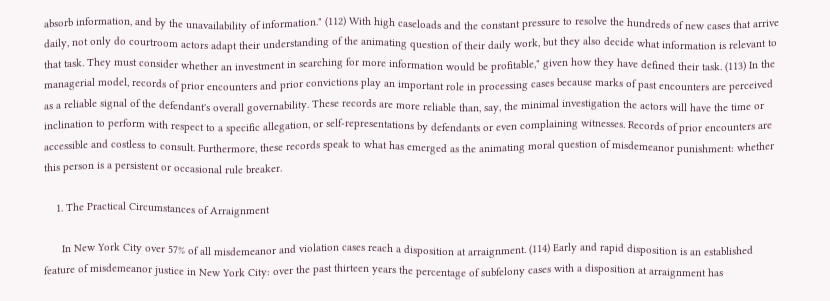absorb information, and by the unavailability of information." (112) With high caseloads and the constant pressure to resolve the hundreds of new cases that arrive daily, not only do courtroom actors adapt their understanding of the animating question of their daily work, but they also decide what information is relevant to that task. They must consider whether an investment in searching for more information would be profitable," given how they have defined their task. (113) In the managerial model, records of prior encounters and prior convictions play an important role in processing cases because marks of past encounters are perceived as a reliable signal of the defendant's overall governability. These records are more reliable than, say, the minimal investigation the actors will have the time or inclination to perform with respect to a specific allegation, or self-representations by defendants or even complaining witnesses. Records of prior encounters are accessible and costless to consult. Furthermore, these records speak to what has emerged as the animating moral question of misdemeanor punishment: whether this person is a persistent or occasional rule breaker.

    1. The Practical Circumstances of Arraignment

      In New York City over 57% of all misdemeanor and violation cases reach a disposition at arraignment. (114) Early and rapid disposition is an established feature of misdemeanor justice in New York City: over the past thirteen years the percentage of subfelony cases with a disposition at arraignment has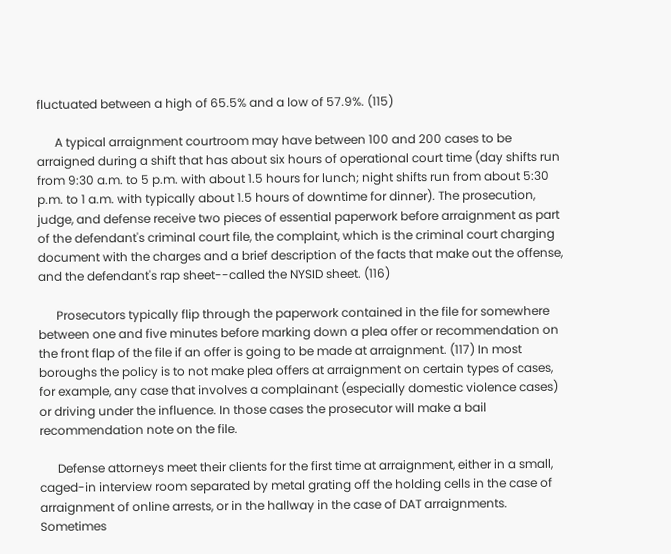fluctuated between a high of 65.5% and a low of 57.9%. (115)

      A typical arraignment courtroom may have between 100 and 200 cases to be arraigned during a shift that has about six hours of operational court time (day shifts run from 9:30 a.m. to 5 p.m. with about 1.5 hours for lunch; night shifts run from about 5:30 p.m. to 1 a.m. with typically about 1.5 hours of downtime for dinner). The prosecution, judge, and defense receive two pieces of essential paperwork before arraignment as part of the defendant's criminal court file, the complaint, which is the criminal court charging document with the charges and a brief description of the facts that make out the offense, and the defendant's rap sheet--called the NYSID sheet. (116)

      Prosecutors typically flip through the paperwork contained in the file for somewhere between one and five minutes before marking down a plea offer or recommendation on the front flap of the file if an offer is going to be made at arraignment. (117) In most boroughs the policy is to not make plea offers at arraignment on certain types of cases, for example, any case that involves a complainant (especially domestic violence cases) or driving under the influence. In those cases the prosecutor will make a bail recommendation note on the file.

      Defense attorneys meet their clients for the first time at arraignment, either in a small, caged-in interview room separated by metal grating off the holding cells in the case of arraignment of online arrests, or in the hallway in the case of DAT arraignments. Sometimes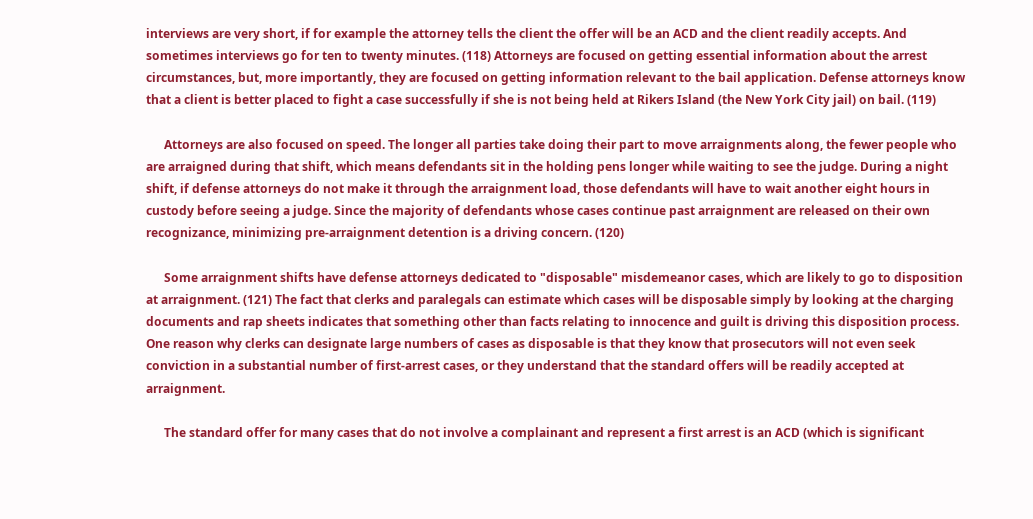interviews are very short, if for example the attorney tells the client the offer will be an ACD and the client readily accepts. And sometimes interviews go for ten to twenty minutes. (118) Attorneys are focused on getting essential information about the arrest circumstances, but, more importantly, they are focused on getting information relevant to the bail application. Defense attorneys know that a client is better placed to fight a case successfully if she is not being held at Rikers Island (the New York City jail) on bail. (119)

      Attorneys are also focused on speed. The longer all parties take doing their part to move arraignments along, the fewer people who are arraigned during that shift, which means defendants sit in the holding pens longer while waiting to see the judge. During a night shift, if defense attorneys do not make it through the arraignment load, those defendants will have to wait another eight hours in custody before seeing a judge. Since the majority of defendants whose cases continue past arraignment are released on their own recognizance, minimizing pre-arraignment detention is a driving concern. (120)

      Some arraignment shifts have defense attorneys dedicated to "disposable" misdemeanor cases, which are likely to go to disposition at arraignment. (121) The fact that clerks and paralegals can estimate which cases will be disposable simply by looking at the charging documents and rap sheets indicates that something other than facts relating to innocence and guilt is driving this disposition process. One reason why clerks can designate large numbers of cases as disposable is that they know that prosecutors will not even seek conviction in a substantial number of first-arrest cases, or they understand that the standard offers will be readily accepted at arraignment.

      The standard offer for many cases that do not involve a complainant and represent a first arrest is an ACD (which is significant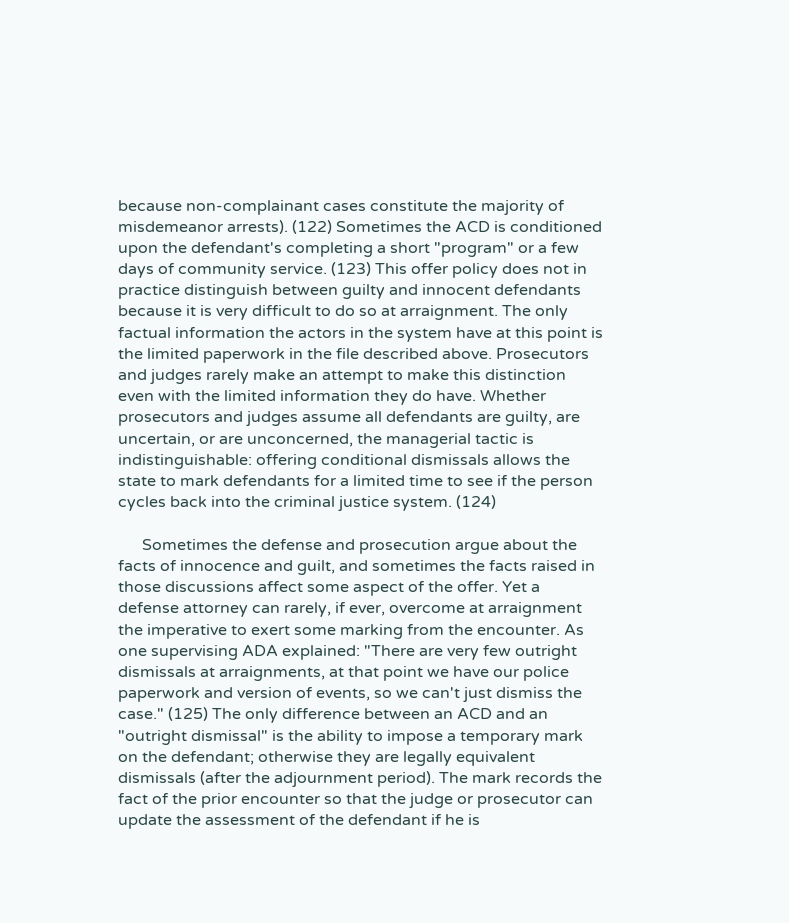because non-complainant cases constitute the majority of misdemeanor arrests). (122) Sometimes the ACD is conditioned upon the defendant's completing a short "program" or a few days of community service. (123) This offer policy does not in practice distinguish between guilty and innocent defendants because it is very difficult to do so at arraignment. The only factual information the actors in the system have at this point is the limited paperwork in the file described above. Prosecutors and judges rarely make an attempt to make this distinction even with the limited information they do have. Whether prosecutors and judges assume all defendants are guilty, are uncertain, or are unconcerned, the managerial tactic is indistinguishable: offering conditional dismissals allows the state to mark defendants for a limited time to see if the person cycles back into the criminal justice system. (124)

      Sometimes the defense and prosecution argue about the facts of innocence and guilt, and sometimes the facts raised in those discussions affect some aspect of the offer. Yet a defense attorney can rarely, if ever, overcome at arraignment the imperative to exert some marking from the encounter. As one supervising ADA explained: "There are very few outright dismissals at arraignments, at that point we have our police paperwork and version of events, so we can't just dismiss the case." (125) The only difference between an ACD and an "outright dismissal" is the ability to impose a temporary mark on the defendant; otherwise they are legally equivalent dismissals (after the adjournment period). The mark records the fact of the prior encounter so that the judge or prosecutor can update the assessment of the defendant if he is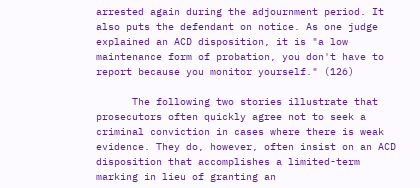arrested again during the adjournment period. It also puts the defendant on notice. As one judge explained an ACD disposition, it is "a low maintenance form of probation, you don't have to report because you monitor yourself." (126)

      The following two stories illustrate that prosecutors often quickly agree not to seek a criminal conviction in cases where there is weak evidence. They do, however, often insist on an ACD disposition that accomplishes a limited-term marking in lieu of granting an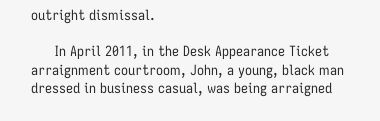outright dismissal.

      In April 2011, in the Desk Appearance Ticket arraignment courtroom, John, a young, black man dressed in business casual, was being arraigned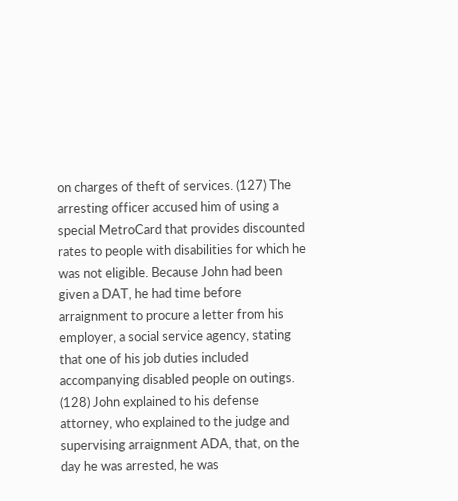on charges of theft of services. (127) The arresting officer accused him of using a special MetroCard that provides discounted rates to people with disabilities for which he was not eligible. Because John had been given a DAT, he had time before arraignment to procure a letter from his employer, a social service agency, stating that one of his job duties included accompanying disabled people on outings. (128) John explained to his defense attorney, who explained to the judge and supervising arraignment ADA, that, on the day he was arrested, he was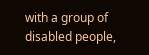with a group of disabled people,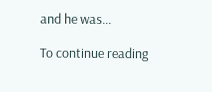and he was...

To continue reading